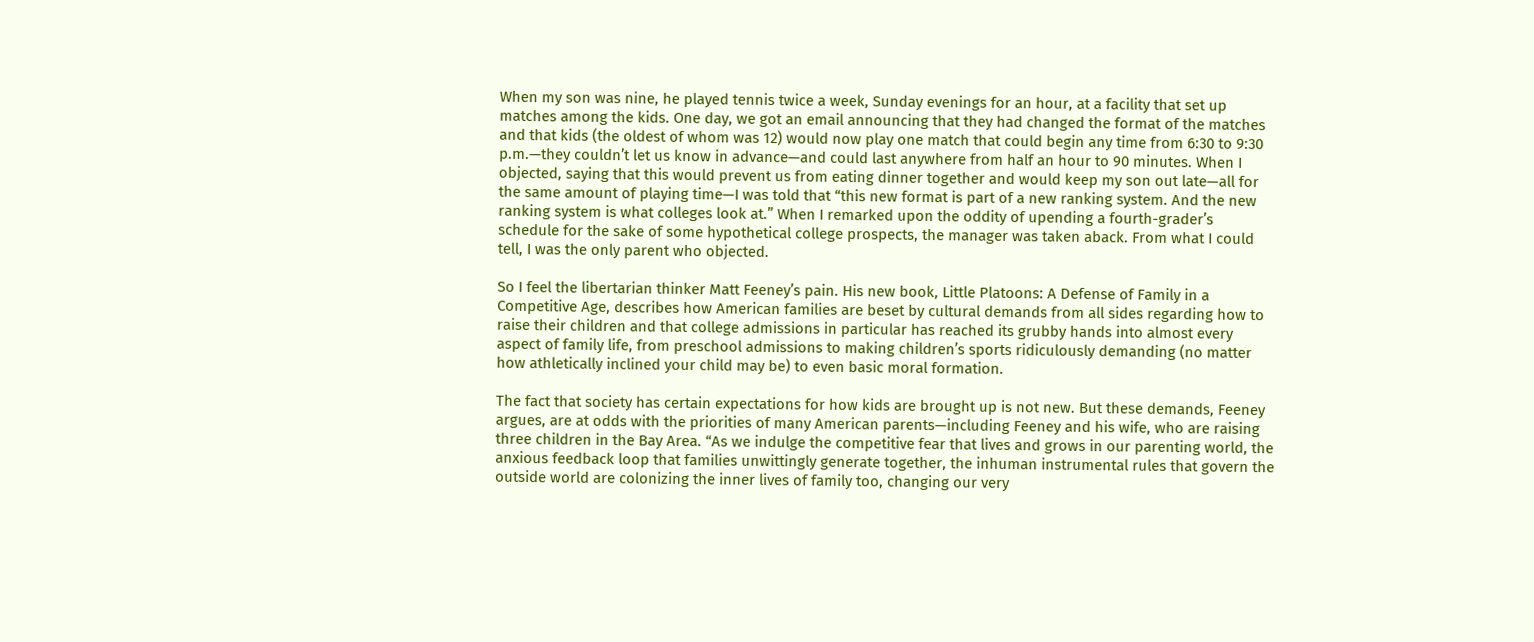When my son was nine, he played tennis twice a week, Sunday evenings for an hour, at a facility that set up matches among the kids. One day, we got an email announcing that they had changed the format of the matches and that kids (the oldest of whom was 12) would now play one match that could begin any time from 6:30 to 9:30 p.m.—they couldn’t let us know in advance—and could last anywhere from half an hour to 90 minutes. When I objected, saying that this would prevent us from eating dinner together and would keep my son out late—all for the same amount of playing time—I was told that “this new format is part of a new ranking system. And the new ranking system is what colleges look at.” When I remarked upon the oddity of upending a fourth-grader’s schedule for the sake of some hypothetical college prospects, the manager was taken aback. From what I could tell, I was the only parent who objected.

So I feel the libertarian thinker Matt Feeney’s pain. His new book, Little Platoons: A Defense of Family in a Competitive Age, describes how American families are beset by cultural demands from all sides regarding how to raise their children and that college admissions in particular has reached its grubby hands into almost every aspect of family life, from preschool admissions to making children’s sports ridiculously demanding (no matter how athletically inclined your child may be) to even basic moral formation.

The fact that society has certain expectations for how kids are brought up is not new. But these demands, Feeney argues, are at odds with the priorities of many American parents—including Feeney and his wife, who are raising three children in the Bay Area. “As we indulge the competitive fear that lives and grows in our parenting world, the anxious feedback loop that families unwittingly generate together, the inhuman instrumental rules that govern the outside world are colonizing the inner lives of family too, changing our very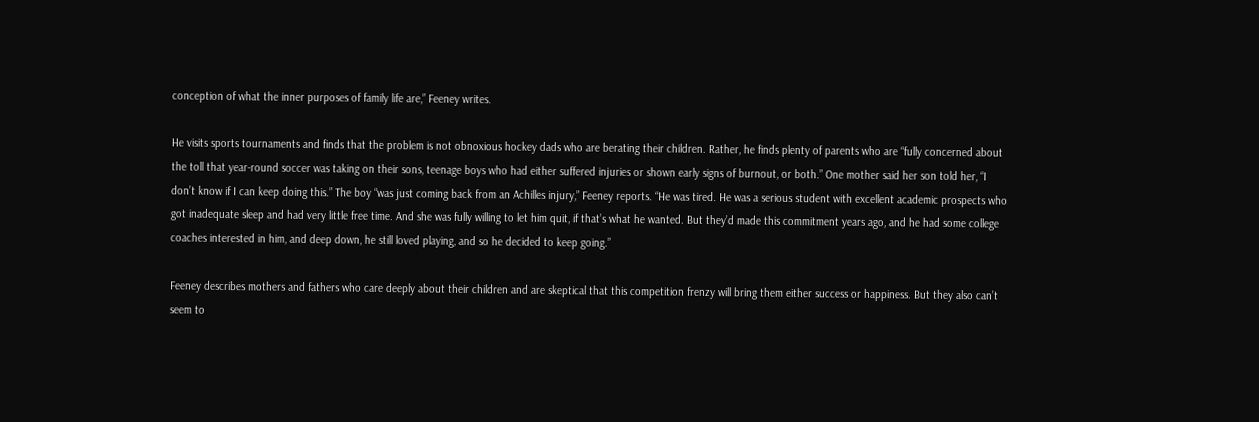conception of what the inner purposes of family life are,” Feeney writes.

He visits sports tournaments and finds that the problem is not obnoxious hockey dads who are berating their children. Rather, he finds plenty of parents who are “fully concerned about the toll that year-round soccer was taking on their sons, teenage boys who had either suffered injuries or shown early signs of burnout, or both.” One mother said her son told her, “I don’t know if I can keep doing this.” The boy “was just coming back from an Achilles injury,” Feeney reports. “He was tired. He was a serious student with excellent academic prospects who got inadequate sleep and had very little free time. And she was fully willing to let him quit, if that’s what he wanted. But they’d made this commitment years ago, and he had some college coaches interested in him, and deep down, he still loved playing, and so he decided to keep going.”

Feeney describes mothers and fathers who care deeply about their children and are skeptical that this competition frenzy will bring them either success or happiness. But they also can’t seem to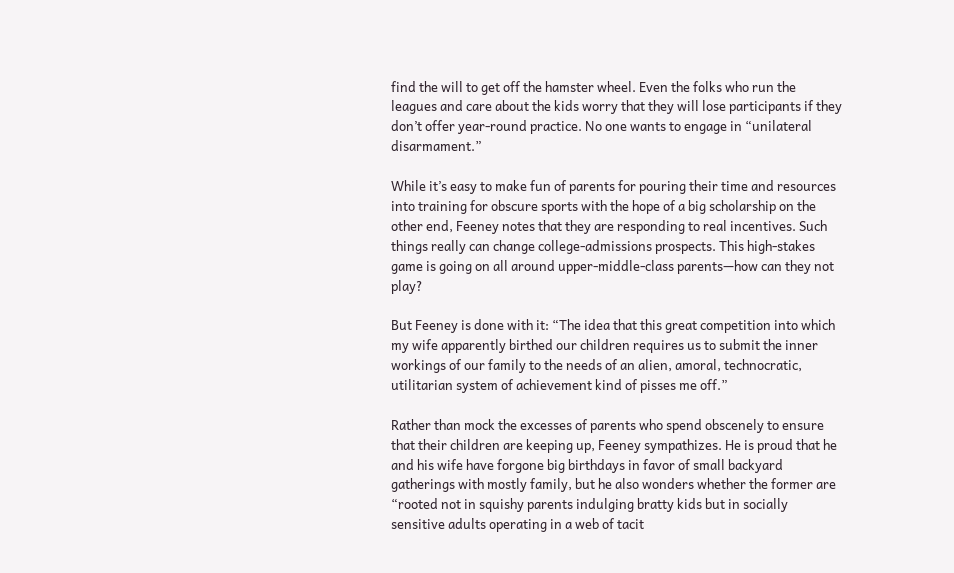find the will to get off the hamster wheel. Even the folks who run the leagues and care about the kids worry that they will lose participants if they don’t offer year-round practice. No one wants to engage in “unilateral disarmament.”

While it’s easy to make fun of parents for pouring their time and resources into training for obscure sports with the hope of a big scholarship on the other end, Feeney notes that they are responding to real incentives. Such things really can change college-admissions prospects. This high-stakes game is going on all around upper-middle-class parents—how can they not play?

But Feeney is done with it: “The idea that this great competition into which my wife apparently birthed our children requires us to submit the inner workings of our family to the needs of an alien, amoral, technocratic, utilitarian system of achievement kind of pisses me off.”

Rather than mock the excesses of parents who spend obscenely to ensure that their children are keeping up, Feeney sympathizes. He is proud that he and his wife have forgone big birthdays in favor of small backyard gatherings with mostly family, but he also wonders whether the former are “rooted not in squishy parents indulging bratty kids but in socially sensitive adults operating in a web of tacit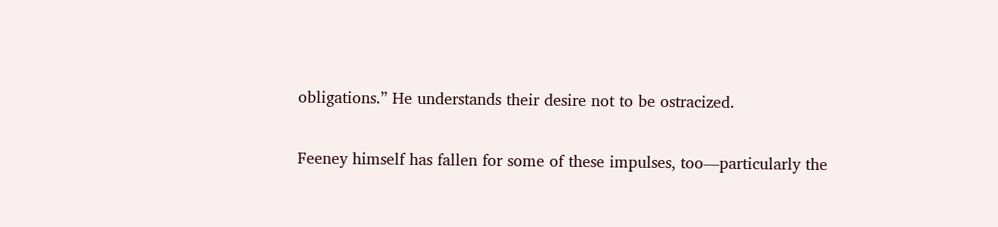obligations.” He understands their desire not to be ostracized.

Feeney himself has fallen for some of these impulses, too—particularly the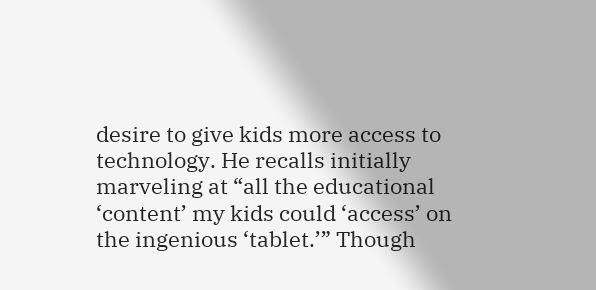desire to give kids more access to technology. He recalls initially marveling at “all the educational ‘content’ my kids could ‘access’ on the ingenious ‘tablet.’” Though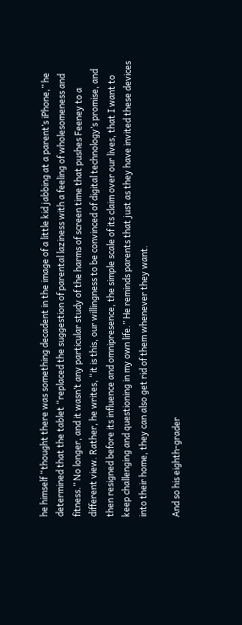he himself “thought there was something decadent in the image of a little kid jabbing at a parent’s iPhone,” he determined that the tablet “replaced the suggestion of parental laziness with a feeling of wholesomeness and fitness.” No longer, and it wasn’t any particular study of the harms of screen time that pushes Feeney to a different view. Rather, he writes, “it is this, our willingness to be convinced of digital technology’s promise, and then resigned before its influence and omnipresence, the simple scale of its claim over our lives, that I want to keep challenging and questioning in my own life.” He reminds parents that just as they have invited these devices into their home, they can also get rid of them whenever they want.

And so his eighth-grader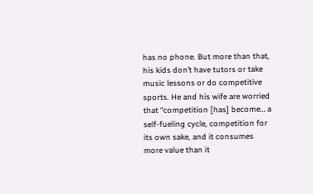has no phone. But more than that, his kids don’t have tutors or take music lessons or do competitive sports. He and his wife are worried that “competition [has] become… a self-fueling cycle, competition for its own sake, and it consumes more value than it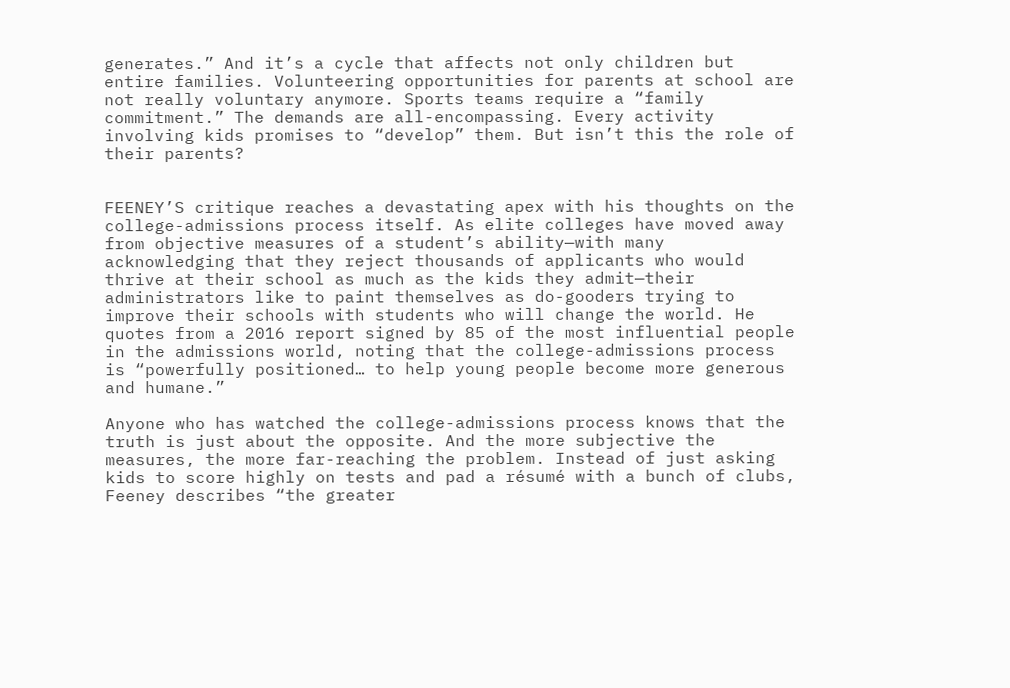generates.” And it’s a cycle that affects not only children but entire families. Volunteering opportunities for parents at school are not really voluntary anymore. Sports teams require a “family commitment.” The demands are all-encompassing. Every activity involving kids promises to “develop” them. But isn’t this the role of their parents?


FEENEY’S critique reaches a devastating apex with his thoughts on the college-admissions process itself. As elite colleges have moved away from objective measures of a student’s ability—with many acknowledging that they reject thousands of applicants who would thrive at their school as much as the kids they admit—their administrators like to paint themselves as do-gooders trying to improve their schools with students who will change the world. He quotes from a 2016 report signed by 85 of the most influential people in the admissions world, noting that the college-admissions process is “powerfully positioned… to help young people become more generous and humane.”

Anyone who has watched the college-admissions process knows that the truth is just about the opposite. And the more subjective the measures, the more far-reaching the problem. Instead of just asking kids to score highly on tests and pad a résumé with a bunch of clubs, Feeney describes “the greater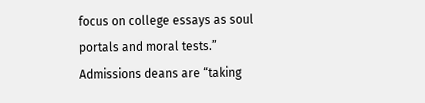focus on college essays as soul portals and moral tests.” Admissions deans are “taking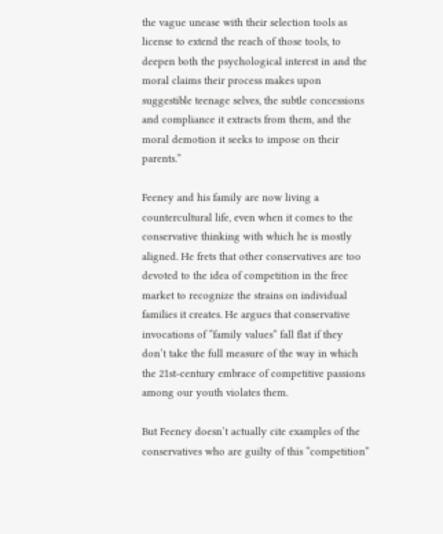the vague unease with their selection tools as license to extend the reach of those tools, to deepen both the psychological interest in and the moral claims their process makes upon suggestible teenage selves, the subtle concessions and compliance it extracts from them, and the moral demotion it seeks to impose on their parents.”

Feeney and his family are now living a countercultural life, even when it comes to the conservative thinking with which he is mostly aligned. He frets that other conservatives are too devoted to the idea of competition in the free market to recognize the strains on individual families it creates. He argues that conservative invocations of “family values” fall flat if they don’t take the full measure of the way in which the 21st-century embrace of competitive passions among our youth violates them.

But Feeney doesn’t actually cite examples of the conservatives who are guilty of this “competition”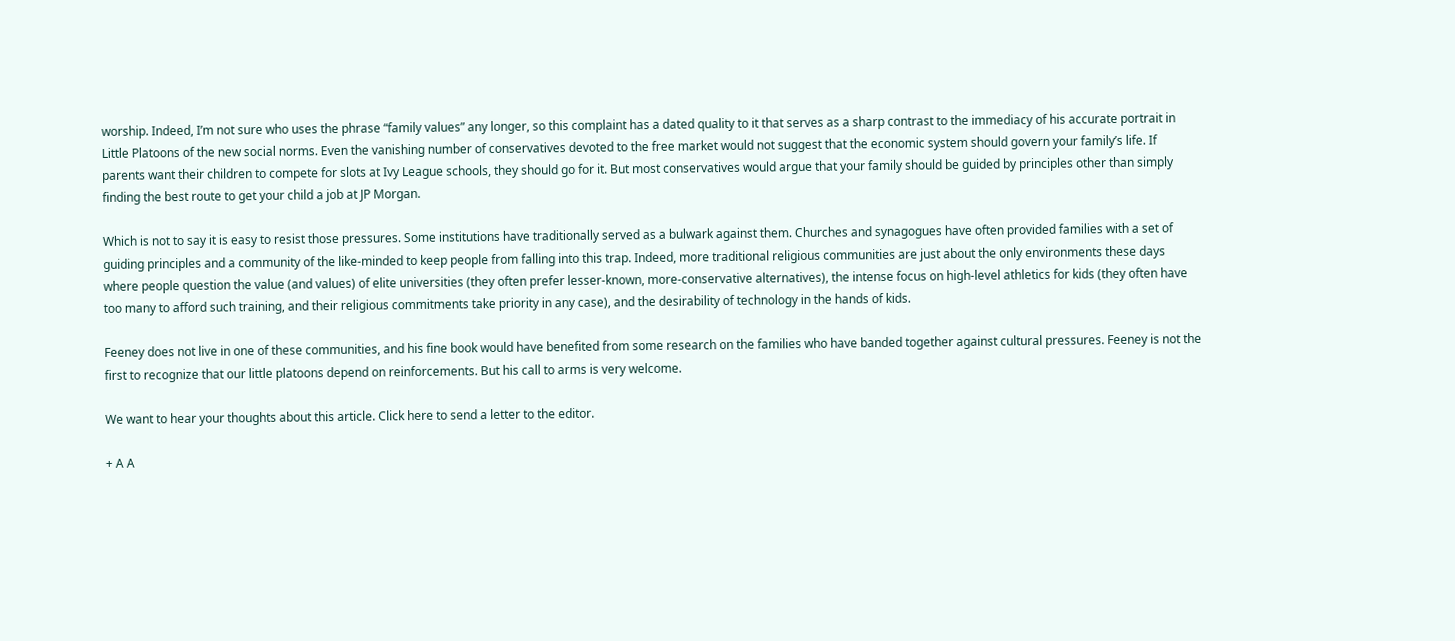worship. Indeed, I’m not sure who uses the phrase “family values” any longer, so this complaint has a dated quality to it that serves as a sharp contrast to the immediacy of his accurate portrait in Little Platoons of the new social norms. Even the vanishing number of conservatives devoted to the free market would not suggest that the economic system should govern your family’s life. If parents want their children to compete for slots at Ivy League schools, they should go for it. But most conservatives would argue that your family should be guided by principles other than simply finding the best route to get your child a job at JP Morgan.

Which is not to say it is easy to resist those pressures. Some institutions have traditionally served as a bulwark against them. Churches and synagogues have often provided families with a set of guiding principles and a community of the like-minded to keep people from falling into this trap. Indeed, more traditional religious communities are just about the only environments these days where people question the value (and values) of elite universities (they often prefer lesser-known, more-conservative alternatives), the intense focus on high-level athletics for kids (they often have too many to afford such training, and their religious commitments take priority in any case), and the desirability of technology in the hands of kids.

Feeney does not live in one of these communities, and his fine book would have benefited from some research on the families who have banded together against cultural pressures. Feeney is not the first to recognize that our little platoons depend on reinforcements. But his call to arms is very welcome.

We want to hear your thoughts about this article. Click here to send a letter to the editor.

+ A A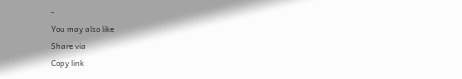-
You may also like
Share via
Copy link